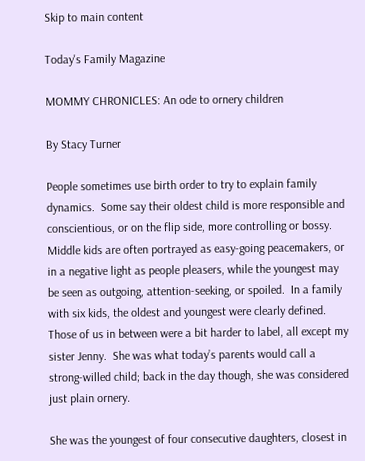Skip to main content

Today's Family Magazine

MOMMY CHRONICLES: An ode to ornery children

By Stacy Turner

People sometimes use birth order to try to explain family dynamics.  Some say their oldest child is more responsible and conscientious, or on the flip side, more controlling or bossy.  Middle kids are often portrayed as easy-going peacemakers, or in a negative light as people pleasers, while the youngest may be seen as outgoing, attention-seeking, or spoiled.  In a family with six kids, the oldest and youngest were clearly defined.  Those of us in between were a bit harder to label, all except my sister Jenny.  She was what today’s parents would call a strong-willed child; back in the day though, she was considered just plain ornery.

She was the youngest of four consecutive daughters, closest in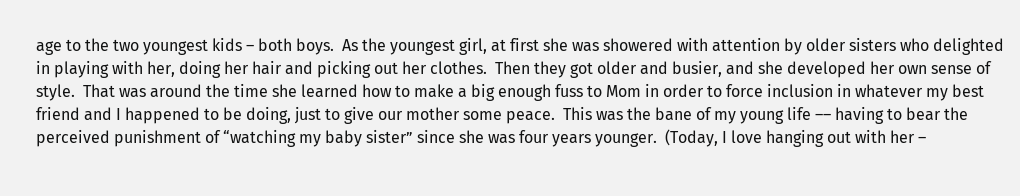age to the two youngest kids – both boys.  As the youngest girl, at first she was showered with attention by older sisters who delighted in playing with her, doing her hair and picking out her clothes.  Then they got older and busier, and she developed her own sense of style.  That was around the time she learned how to make a big enough fuss to Mom in order to force inclusion in whatever my best friend and I happened to be doing, just to give our mother some peace.  This was the bane of my young life –– having to bear the perceived punishment of “watching my baby sister” since she was four years younger.  (Today, I love hanging out with her –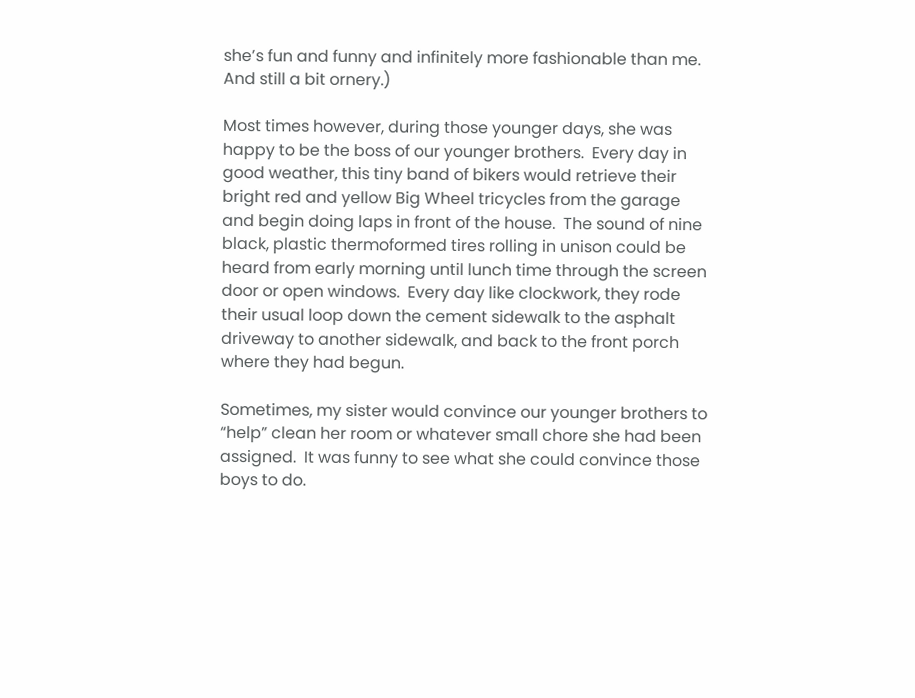she’s fun and funny and infinitely more fashionable than me.  And still a bit ornery.)

Most times however, during those younger days, she was happy to be the boss of our younger brothers.  Every day in good weather, this tiny band of bikers would retrieve their bright red and yellow Big Wheel tricycles from the garage and begin doing laps in front of the house.  The sound of nine black, plastic thermoformed tires rolling in unison could be heard from early morning until lunch time through the screen door or open windows.  Every day like clockwork, they rode their usual loop down the cement sidewalk to the asphalt driveway to another sidewalk, and back to the front porch where they had begun.

Sometimes, my sister would convince our younger brothers to “help” clean her room or whatever small chore she had been assigned.  It was funny to see what she could convince those boys to do.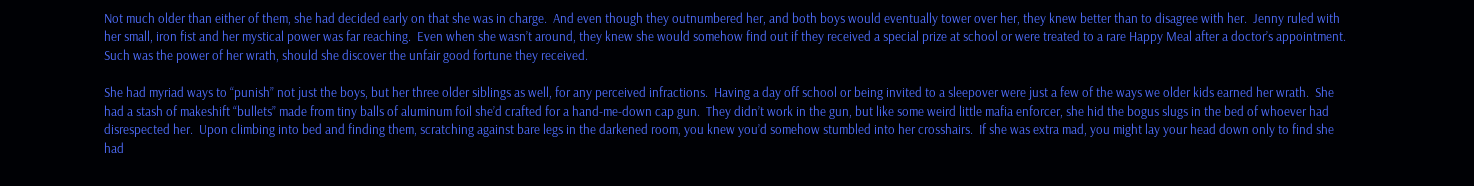Not much older than either of them, she had decided early on that she was in charge.  And even though they outnumbered her, and both boys would eventually tower over her, they knew better than to disagree with her.  Jenny ruled with her small, iron fist and her mystical power was far reaching.  Even when she wasn’t around, they knew she would somehow find out if they received a special prize at school or were treated to a rare Happy Meal after a doctor’s appointment.  Such was the power of her wrath, should she discover the unfair good fortune they received.

She had myriad ways to “punish” not just the boys, but her three older siblings as well, for any perceived infractions.  Having a day off school or being invited to a sleepover were just a few of the ways we older kids earned her wrath.  She had a stash of makeshift “bullets” made from tiny balls of aluminum foil she’d crafted for a hand-me-down cap gun.  They didn’t work in the gun, but like some weird little mafia enforcer, she hid the bogus slugs in the bed of whoever had disrespected her.  Upon climbing into bed and finding them, scratching against bare legs in the darkened room, you knew you’d somehow stumbled into her crosshairs.  If she was extra mad, you might lay your head down only to find she had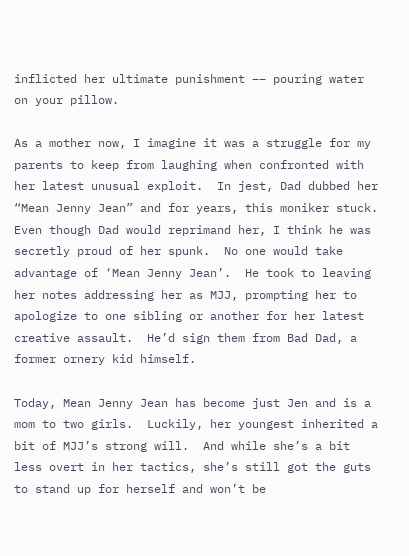inflicted her ultimate punishment –– pouring water on your pillow.

As a mother now, I imagine it was a struggle for my parents to keep from laughing when confronted with her latest unusual exploit.  In jest, Dad dubbed her “Mean Jenny Jean” and for years, this moniker stuck.  Even though Dad would reprimand her, I think he was secretly proud of her spunk.  No one would take advantage of ‘Mean Jenny Jean’.  He took to leaving her notes addressing her as MJJ, prompting her to apologize to one sibling or another for her latest creative assault.  He’d sign them from Bad Dad, a former ornery kid himself.

Today, Mean Jenny Jean has become just Jen and is a mom to two girls.  Luckily, her youngest inherited a bit of MJJ’s strong will.  And while she’s a bit less overt in her tactics, she’s still got the guts to stand up for herself and won’t be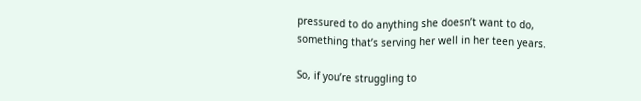pressured to do anything she doesn’t want to do, something that’s serving her well in her teen years.

So, if you’re struggling to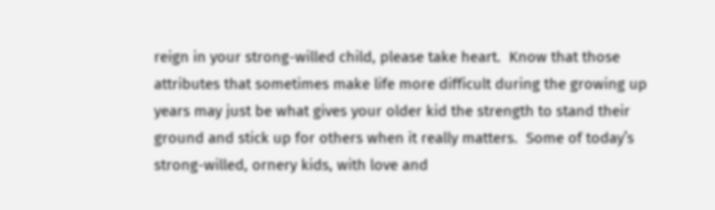reign in your strong-willed child, please take heart.  Know that those attributes that sometimes make life more difficult during the growing up years may just be what gives your older kid the strength to stand their ground and stick up for others when it really matters.  Some of today’s strong-willed, ornery kids, with love and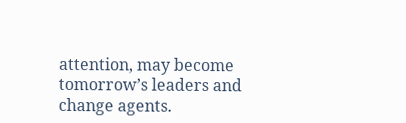attention, may become tomorrow’s leaders and change agents.